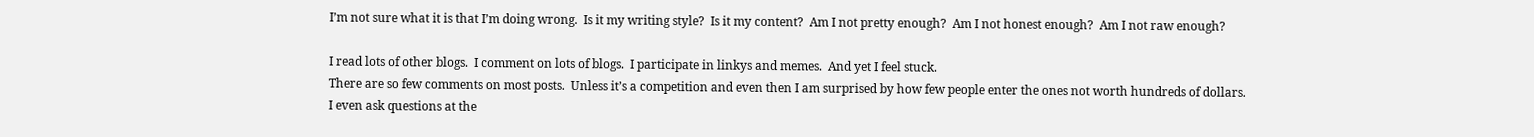I’m not sure what it is that I’m doing wrong.  Is it my writing style?  Is it my content?  Am I not pretty enough?  Am I not honest enough?  Am I not raw enough?

I read lots of other blogs.  I comment on lots of blogs.  I participate in linkys and memes.  And yet I feel stuck.
There are so few comments on most posts.  Unless it’s a competition and even then I am surprised by how few people enter the ones not worth hundreds of dollars.
I even ask questions at the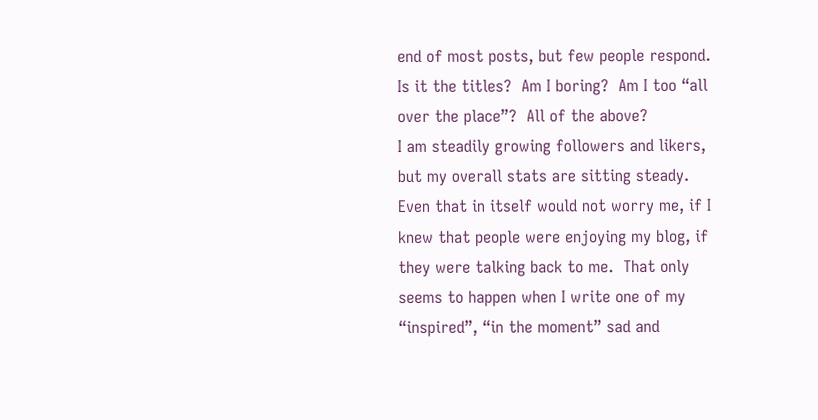end of most posts, but few people respond.
Is it the titles?  Am I boring?  Am I too “all over the place”?  All of the above?
I am steadily growing followers and likers, but my overall stats are sitting steady.  Even that in itself would not worry me, if I knew that people were enjoying my blog, if they were talking back to me.  That only seems to happen when I write one of my “inspired”, “in the moment” sad and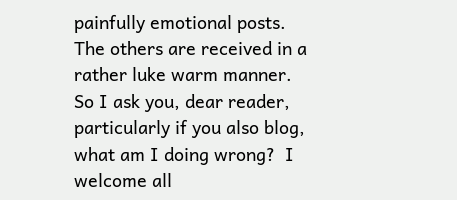painfully emotional posts.  The others are received in a rather luke warm manner.
So I ask you, dear reader, particularly if you also blog, what am I doing wrong?  I welcome all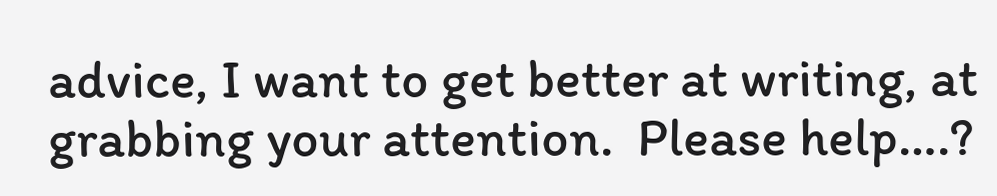advice, I want to get better at writing, at grabbing your attention.  Please help….?